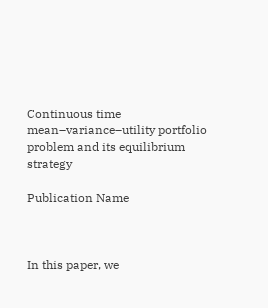Continuous time mean–variance–utility portfolio problem and its equilibrium strategy

Publication Name



In this paper, we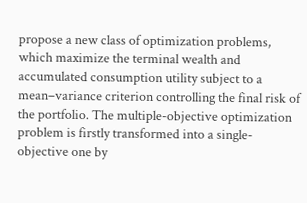propose a new class of optimization problems, which maximize the terminal wealth and accumulated consumption utility subject to a mean–variance criterion controlling the final risk of the portfolio. The multiple-objective optimization problem is firstly transformed into a single-objective one by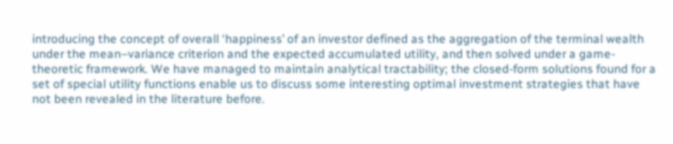introducing the concept of overall ‘happiness’ of an investor defined as the aggregation of the terminal wealth under the mean–variance criterion and the expected accumulated utility, and then solved under a game-theoretic framework. We have managed to maintain analytical tractability; the closed-form solutions found for a set of special utility functions enable us to discuss some interesting optimal investment strategies that have not been revealed in the literature before.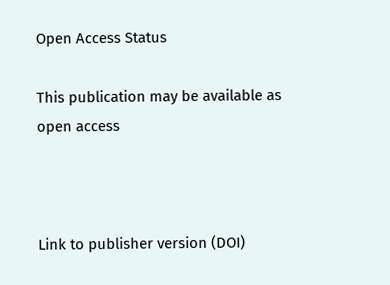Open Access Status

This publication may be available as open access



Link to publisher version (DOI)